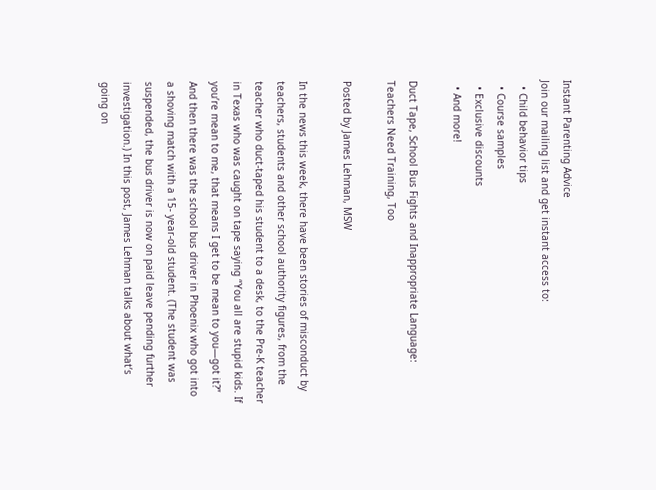Instant Parenting Advice
Join our mailing list and get instant access to:
  • Child behavior tips
  • Course samples
  • Exclusive discounts
  • And more!

Duct Tape, School Bus Fights and Inappropriate Language: Teachers Need Training, Too

Posted by James Lehman, MSW

In the news this week, there have been stories of misconduct by teachers, students and other school authority figures, from the teacher who duct-taped his student to a desk, to the Pre-K teacher in Texas who was caught on tape saying “You all are stupid kids. If you’re mean to me, that means I get to be mean to you—got it?” And then there was the school bus driver in Phoenix who got into a shoving match with a 15- year-old student. (The student was suspended, the bus driver is now on paid leave pending further investigation.) In this post, James Lehman talks about what’s going on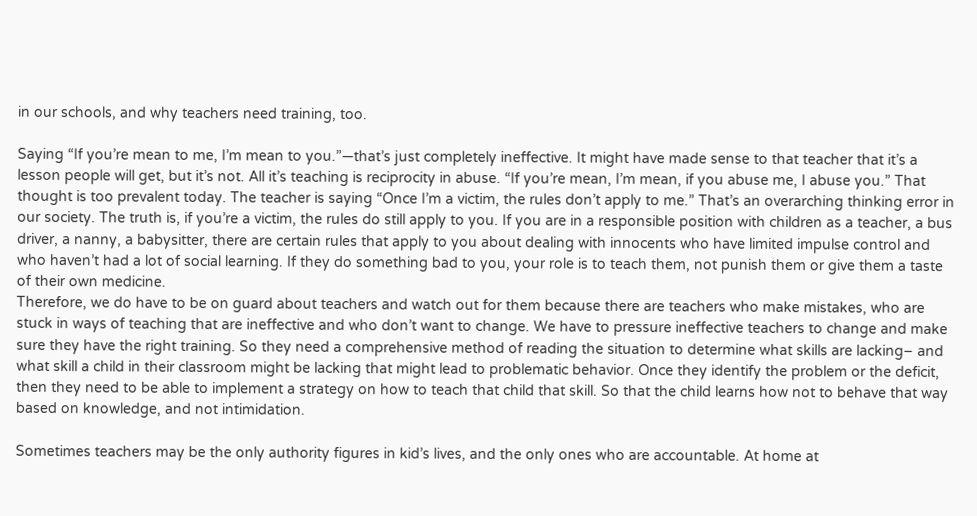in our schools, and why teachers need training, too.

Saying “If you’re mean to me, I’m mean to you.”—that’s just completely ineffective. It might have made sense to that teacher that it’s a lesson people will get, but it’s not. All it’s teaching is reciprocity in abuse. “If you’re mean, I’m mean, if you abuse me, I abuse you.” That thought is too prevalent today. The teacher is saying “Once I’m a victim, the rules don’t apply to me.” That’s an overarching thinking error in our society. The truth is, if you’re a victim, the rules do still apply to you. If you are in a responsible position with children as a teacher, a bus driver, a nanny, a babysitter, there are certain rules that apply to you about dealing with innocents who have limited impulse control and who haven’t had a lot of social learning. If they do something bad to you, your role is to teach them, not punish them or give them a taste of their own medicine.
Therefore, we do have to be on guard about teachers and watch out for them because there are teachers who make mistakes, who are stuck in ways of teaching that are ineffective and who don’t want to change. We have to pressure ineffective teachers to change and make sure they have the right training. So they need a comprehensive method of reading the situation to determine what skills are lacking– and what skill a child in their classroom might be lacking that might lead to problematic behavior. Once they identify the problem or the deficit, then they need to be able to implement a strategy on how to teach that child that skill. So that the child learns how not to behave that way based on knowledge, and not intimidation.

Sometimes teachers may be the only authority figures in kid’s lives, and the only ones who are accountable. At home at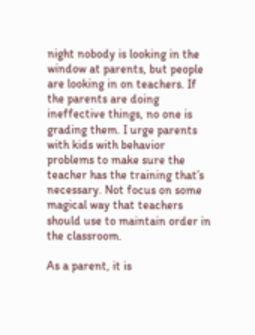night nobody is looking in the window at parents, but people are looking in on teachers. If the parents are doing ineffective things, no one is grading them. I urge parents with kids with behavior problems to make sure the teacher has the training that’s necessary. Not focus on some magical way that teachers should use to maintain order in the classroom.

As a parent, it is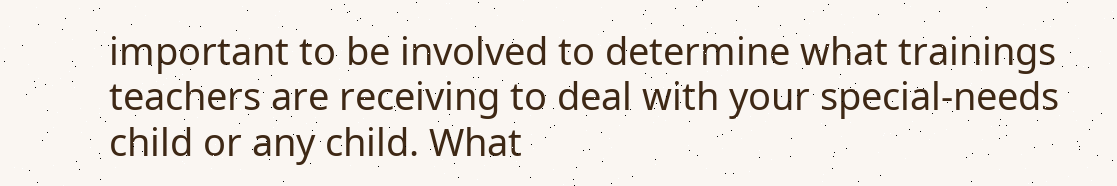important to be involved to determine what trainings teachers are receiving to deal with your special-needs child or any child. What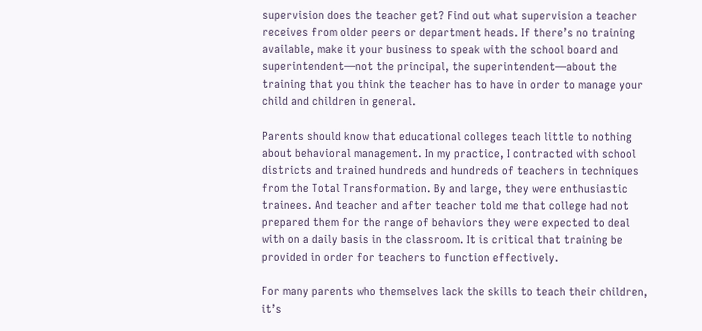supervision does the teacher get? Find out what supervision a teacher receives from older peers or department heads. If there’s no training available, make it your business to speak with the school board and superintendent—not the principal, the superintendent—about the training that you think the teacher has to have in order to manage your child and children in general.

Parents should know that educational colleges teach little to nothing about behavioral management. In my practice, I contracted with school districts and trained hundreds and hundreds of teachers in techniques from the Total Transformation. By and large, they were enthusiastic trainees. And teacher and after teacher told me that college had not prepared them for the range of behaviors they were expected to deal with on a daily basis in the classroom. It is critical that training be provided in order for teachers to function effectively.

For many parents who themselves lack the skills to teach their children, it’s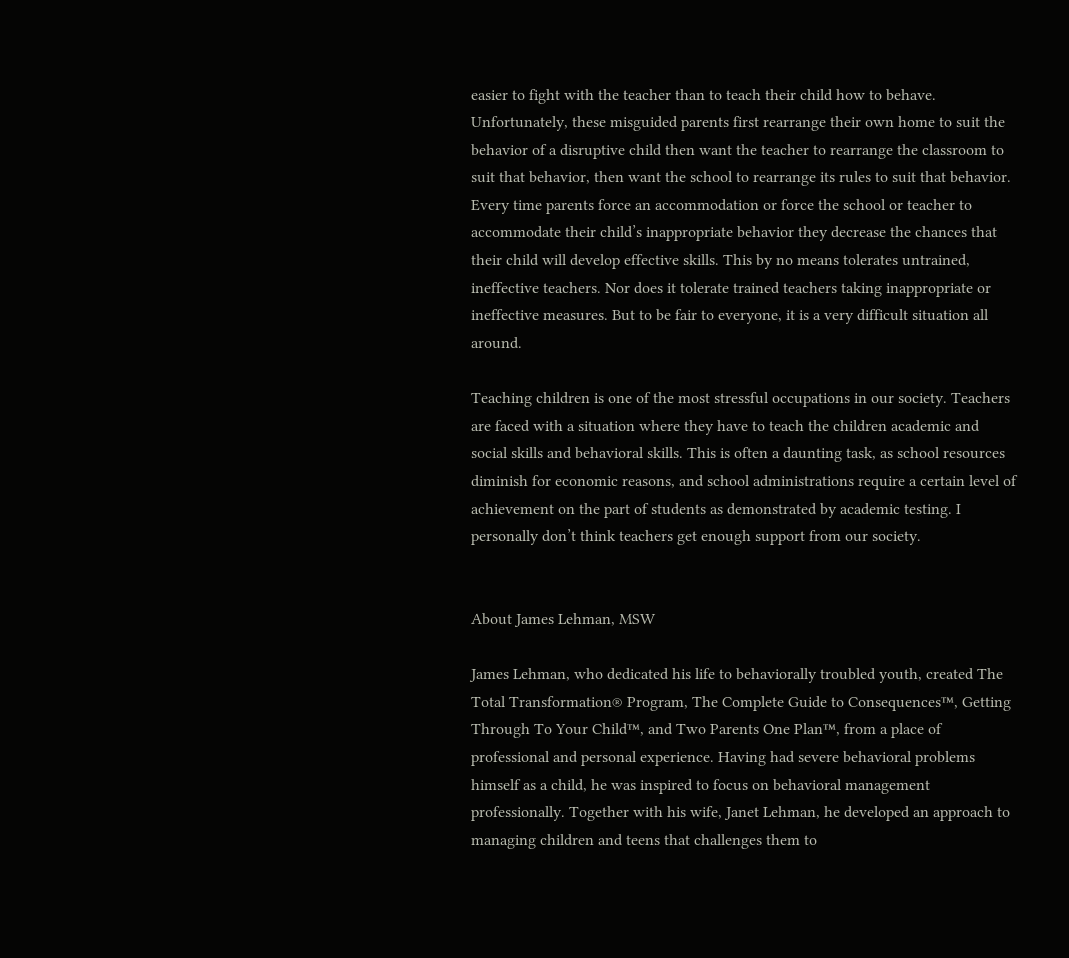easier to fight with the teacher than to teach their child how to behave. Unfortunately, these misguided parents first rearrange their own home to suit the behavior of a disruptive child then want the teacher to rearrange the classroom to suit that behavior, then want the school to rearrange its rules to suit that behavior. Every time parents force an accommodation or force the school or teacher to accommodate their child’s inappropriate behavior they decrease the chances that their child will develop effective skills. This by no means tolerates untrained, ineffective teachers. Nor does it tolerate trained teachers taking inappropriate or ineffective measures. But to be fair to everyone, it is a very difficult situation all around.

Teaching children is one of the most stressful occupations in our society. Teachers are faced with a situation where they have to teach the children academic and social skills and behavioral skills. This is often a daunting task, as school resources diminish for economic reasons, and school administrations require a certain level of achievement on the part of students as demonstrated by academic testing. I personally don’t think teachers get enough support from our society.


About James Lehman, MSW

James Lehman, who dedicated his life to behaviorally troubled youth, created The Total Transformation® Program, The Complete Guide to Consequences™, Getting Through To Your Child™, and Two Parents One Plan™, from a place of professional and personal experience. Having had severe behavioral problems himself as a child, he was inspired to focus on behavioral management professionally. Together with his wife, Janet Lehman, he developed an approach to managing children and teens that challenges them to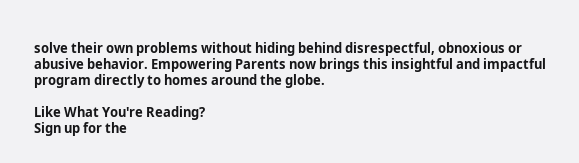solve their own problems without hiding behind disrespectful, obnoxious or abusive behavior. Empowering Parents now brings this insightful and impactful program directly to homes around the globe.

Like What You're Reading?
Sign up for the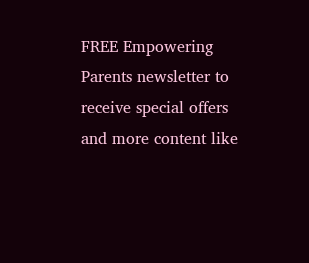FREE Empowering Parents newsletter to receive special offers and more content like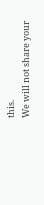this.
We will not share your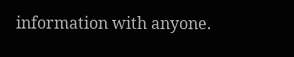information with anyone.